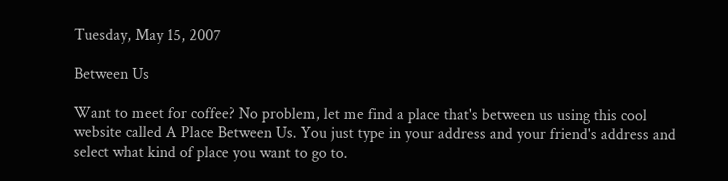Tuesday, May 15, 2007

Between Us

Want to meet for coffee? No problem, let me find a place that's between us using this cool website called A Place Between Us. You just type in your address and your friend's address and select what kind of place you want to go to.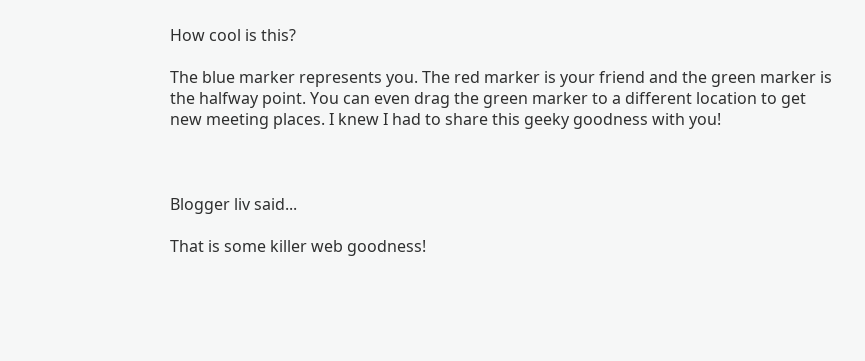How cool is this?

The blue marker represents you. The red marker is your friend and the green marker is the halfway point. You can even drag the green marker to a different location to get new meeting places. I knew I had to share this geeky goodness with you!



Blogger liv said...

That is some killer web goodness!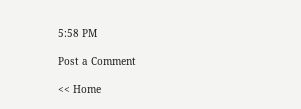5:58 PM

Post a Comment

<< Home